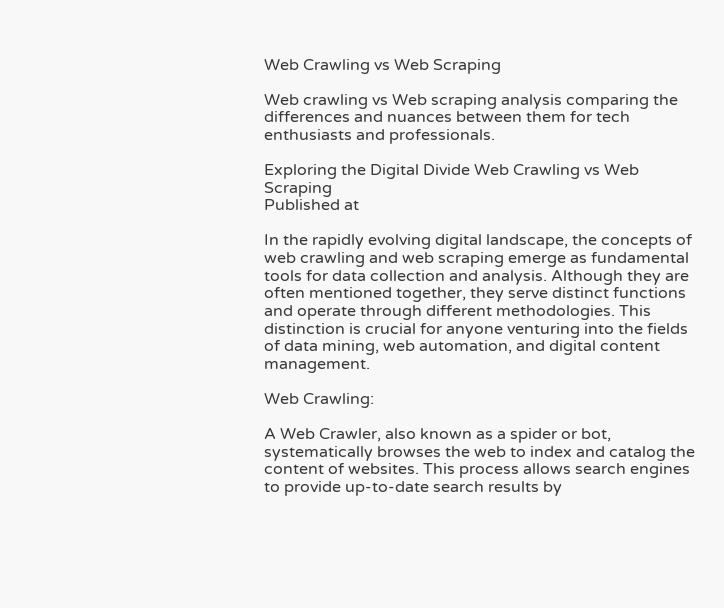Web Crawling vs Web Scraping

Web crawling vs Web scraping analysis comparing the differences and nuances between them for tech enthusiasts and professionals.

Exploring the Digital Divide Web Crawling vs Web Scraping
Published at

In the rapidly evolving digital landscape, the concepts of web crawling and web scraping emerge as fundamental tools for data collection and analysis. Although they are often mentioned together, they serve distinct functions and operate through different methodologies. This distinction is crucial for anyone venturing into the fields of data mining, web automation, and digital content management.

Web Crawling:

A Web Crawler, also known as a spider or bot, systematically browses the web to index and catalog the content of websites. This process allows search engines to provide up-to-date search results by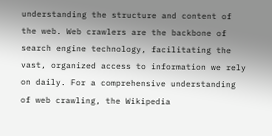understanding the structure and content of the web. Web crawlers are the backbone of search engine technology, facilitating the vast, organized access to information we rely on daily. For a comprehensive understanding of web crawling, the Wikipedia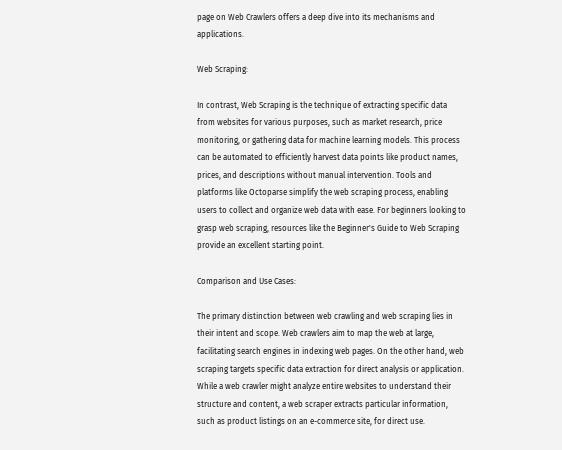page on Web Crawlers offers a deep dive into its mechanisms and applications.

Web Scraping:

In contrast, Web Scraping is the technique of extracting specific data from websites for various purposes, such as market research, price monitoring, or gathering data for machine learning models. This process can be automated to efficiently harvest data points like product names, prices, and descriptions without manual intervention. Tools and platforms like Octoparse simplify the web scraping process, enabling users to collect and organize web data with ease. For beginners looking to grasp web scraping, resources like the Beginner's Guide to Web Scraping provide an excellent starting point.

Comparison and Use Cases:

The primary distinction between web crawling and web scraping lies in their intent and scope. Web crawlers aim to map the web at large, facilitating search engines in indexing web pages. On the other hand, web scraping targets specific data extraction for direct analysis or application. While a web crawler might analyze entire websites to understand their structure and content, a web scraper extracts particular information, such as product listings on an e-commerce site, for direct use.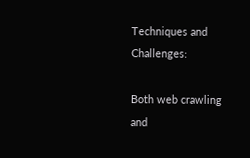Techniques and Challenges:

Both web crawling and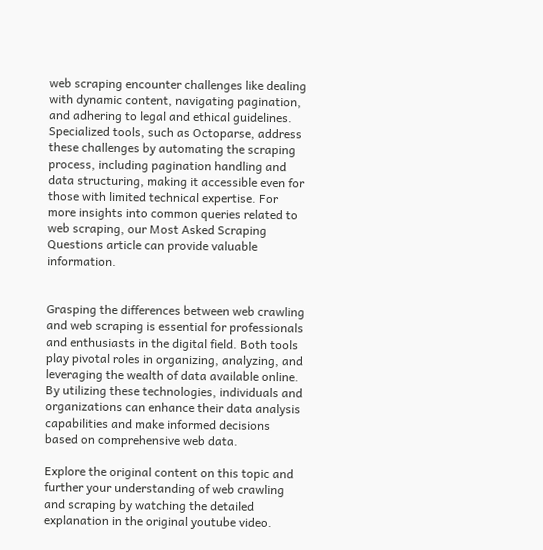web scraping encounter challenges like dealing with dynamic content, navigating pagination, and adhering to legal and ethical guidelines. Specialized tools, such as Octoparse, address these challenges by automating the scraping process, including pagination handling and data structuring, making it accessible even for those with limited technical expertise. For more insights into common queries related to web scraping, our Most Asked Scraping Questions article can provide valuable information.


Grasping the differences between web crawling and web scraping is essential for professionals and enthusiasts in the digital field. Both tools play pivotal roles in organizing, analyzing, and leveraging the wealth of data available online. By utilizing these technologies, individuals and organizations can enhance their data analysis capabilities and make informed decisions based on comprehensive web data.

Explore the original content on this topic and further your understanding of web crawling and scraping by watching the detailed explanation in the original youtube video.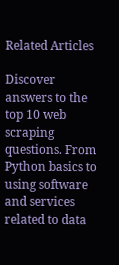Related Articles

Discover answers to the top 10 web scraping questions. From Python basics to using software and services related to data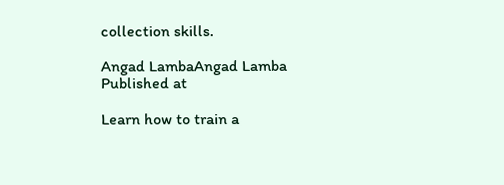collection skills.

Angad LambaAngad Lamba
Published at

Learn how to train a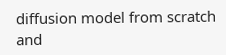diffusion model from scratch and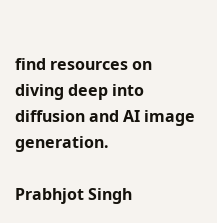find resources on diving deep into diffusion and AI image generation.

Prabhjot Singh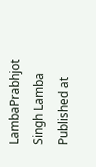LambaPrabhjot Singh Lamba
Published at